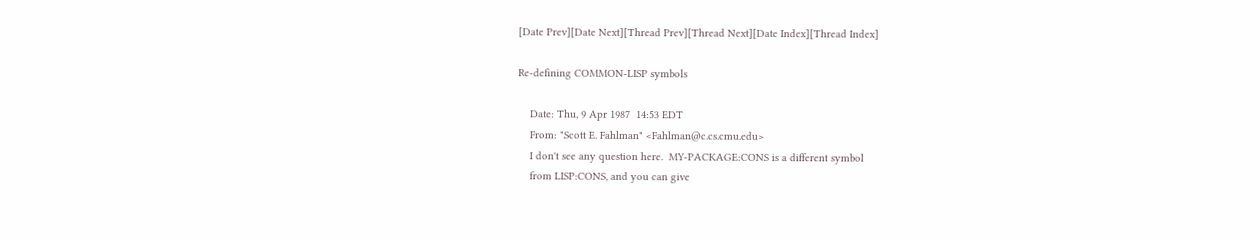[Date Prev][Date Next][Thread Prev][Thread Next][Date Index][Thread Index]

Re-defining COMMON-LISP symbols

    Date: Thu, 9 Apr 1987  14:53 EDT
    From: "Scott E. Fahlman" <Fahlman@c.cs.cmu.edu>
    I don't see any question here.  MY-PACKAGE:CONS is a different symbol
    from LISP:CONS, and you can give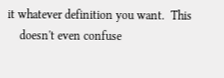it whatever definition you want.  This
    doesn't even confuse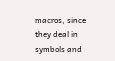macros, since they deal in symbols and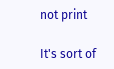not print

It's sort of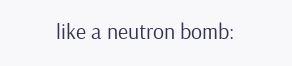like a neutron bomb: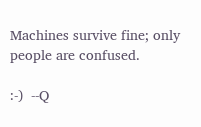Machines survive fine; only people are confused.

:-)  --Q